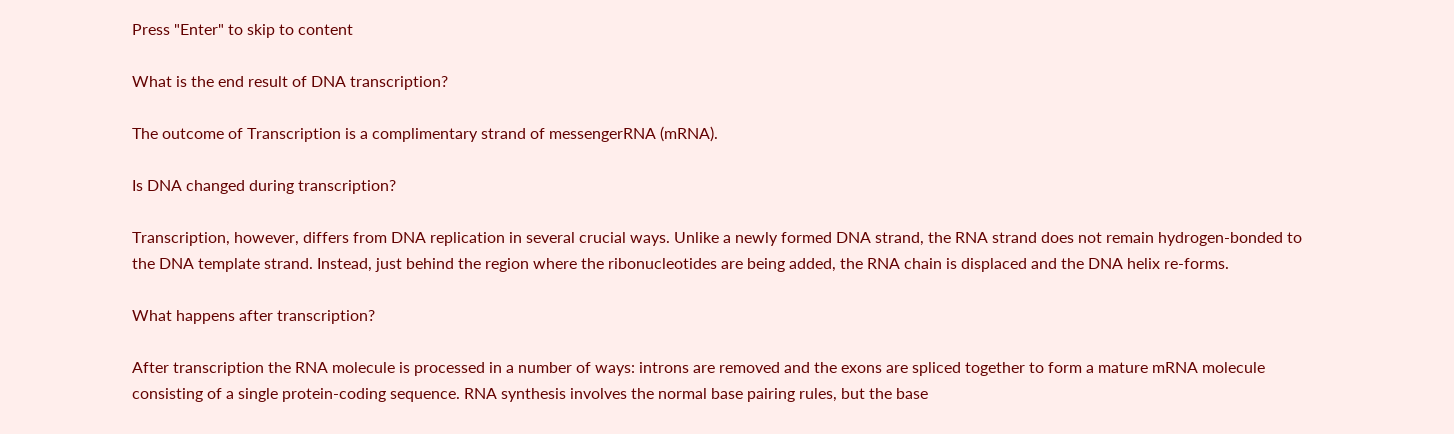Press "Enter" to skip to content

What is the end result of DNA transcription?

The outcome of Transcription is a complimentary strand of messengerRNA (mRNA).

Is DNA changed during transcription?

Transcription, however, differs from DNA replication in several crucial ways. Unlike a newly formed DNA strand, the RNA strand does not remain hydrogen-bonded to the DNA template strand. Instead, just behind the region where the ribonucleotides are being added, the RNA chain is displaced and the DNA helix re-forms.

What happens after transcription?

After transcription the RNA molecule is processed in a number of ways: introns are removed and the exons are spliced together to form a mature mRNA molecule consisting of a single protein-coding sequence. RNA synthesis involves the normal base pairing rules, but the base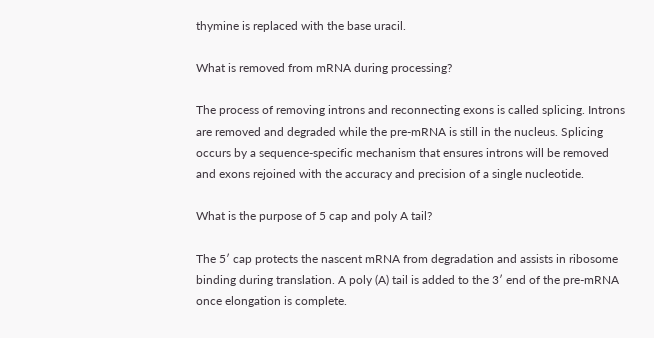thymine is replaced with the base uracil.

What is removed from mRNA during processing?

The process of removing introns and reconnecting exons is called splicing. Introns are removed and degraded while the pre-mRNA is still in the nucleus. Splicing occurs by a sequence-specific mechanism that ensures introns will be removed and exons rejoined with the accuracy and precision of a single nucleotide.

What is the purpose of 5 cap and poly A tail?

The 5′ cap protects the nascent mRNA from degradation and assists in ribosome binding during translation. A poly (A) tail is added to the 3′ end of the pre-mRNA once elongation is complete.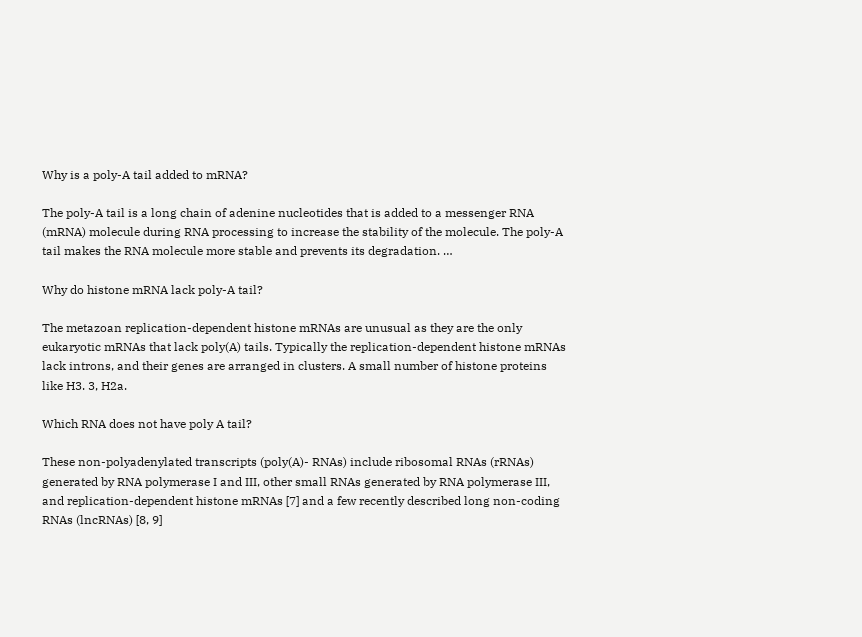Why is a poly-A tail added to mRNA?

The poly-A tail is a long chain of adenine nucleotides that is added to a messenger RNA (mRNA) molecule during RNA processing to increase the stability of the molecule. The poly-A tail makes the RNA molecule more stable and prevents its degradation. …

Why do histone mRNA lack poly-A tail?

The metazoan replication-dependent histone mRNAs are unusual as they are the only eukaryotic mRNAs that lack poly(A) tails. Typically the replication-dependent histone mRNAs lack introns, and their genes are arranged in clusters. A small number of histone proteins like H3. 3, H2a.

Which RNA does not have poly A tail?

These non-polyadenylated transcripts (poly(A)- RNAs) include ribosomal RNAs (rRNAs) generated by RNA polymerase I and III, other small RNAs generated by RNA polymerase III, and replication-dependent histone mRNAs [7] and a few recently described long non-coding RNAs (lncRNAs) [8, 9]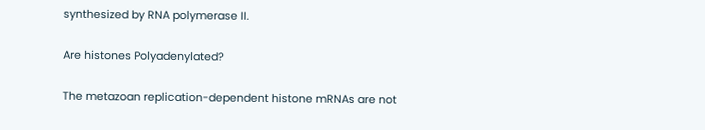synthesized by RNA polymerase II.

Are histones Polyadenylated?

The metazoan replication-dependent histone mRNAs are not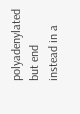polyadenylated but end instead in a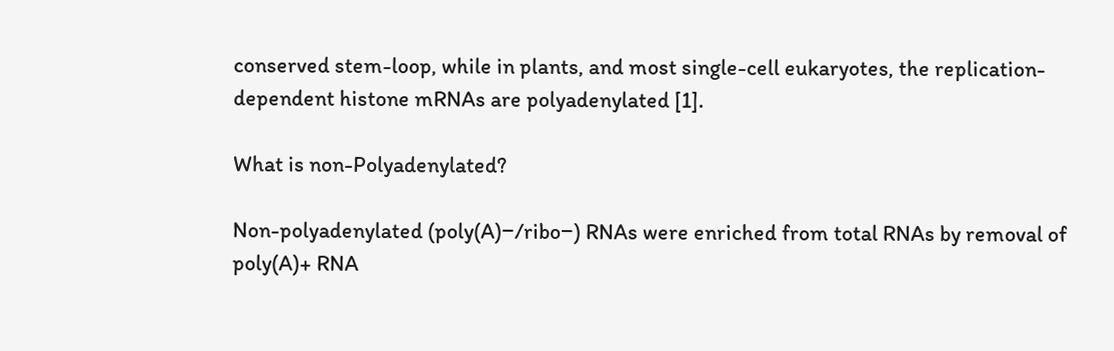conserved stem-loop, while in plants, and most single-cell eukaryotes, the replication-dependent histone mRNAs are polyadenylated [1].

What is non-Polyadenylated?

Non-polyadenylated (poly(A)−/ribo−) RNAs were enriched from total RNAs by removal of poly(A)+ RNA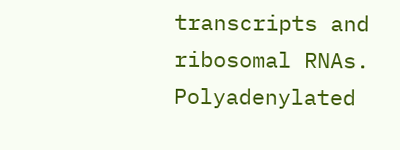transcripts and ribosomal RNAs. Polyadenylated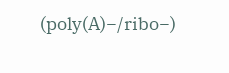(poly(A)−/ribo−)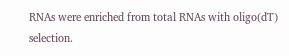RNAs were enriched from total RNAs with oligo(dT) selection.